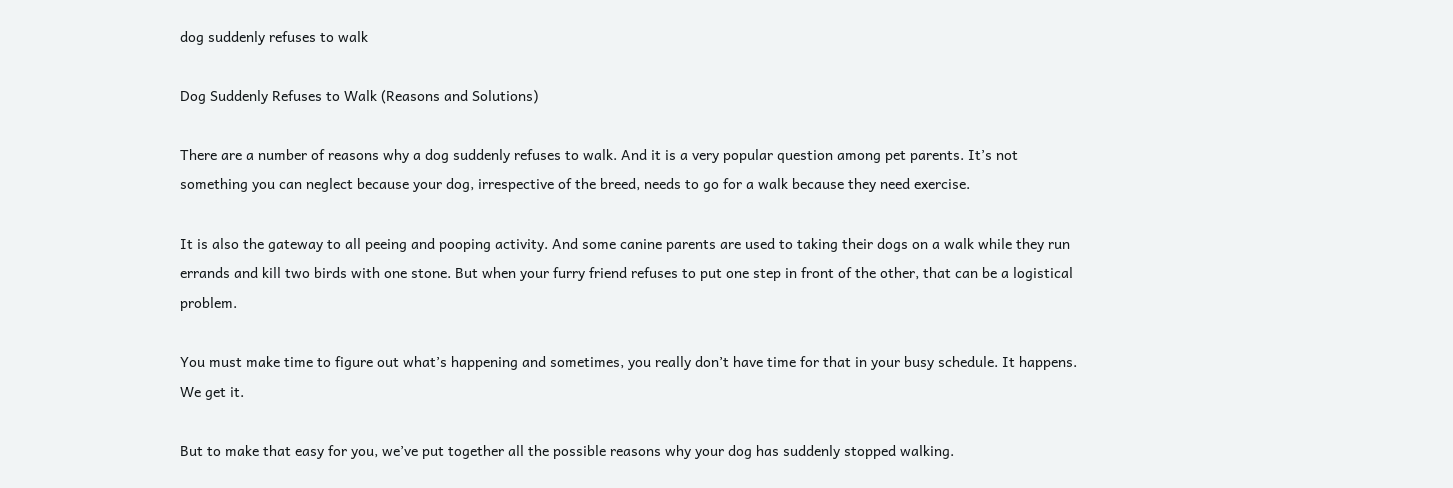dog suddenly refuses to walk

Dog Suddenly Refuses to Walk (Reasons and Solutions)

There are a number of reasons why a dog suddenly refuses to walk. And it is a very popular question among pet parents. It’s not something you can neglect because your dog, irrespective of the breed, needs to go for a walk because they need exercise.

It is also the gateway to all peeing and pooping activity. And some canine parents are used to taking their dogs on a walk while they run errands and kill two birds with one stone. But when your furry friend refuses to put one step in front of the other, that can be a logistical problem.

You must make time to figure out what’s happening and sometimes, you really don’t have time for that in your busy schedule. It happens. We get it.

But to make that easy for you, we’ve put together all the possible reasons why your dog has suddenly stopped walking.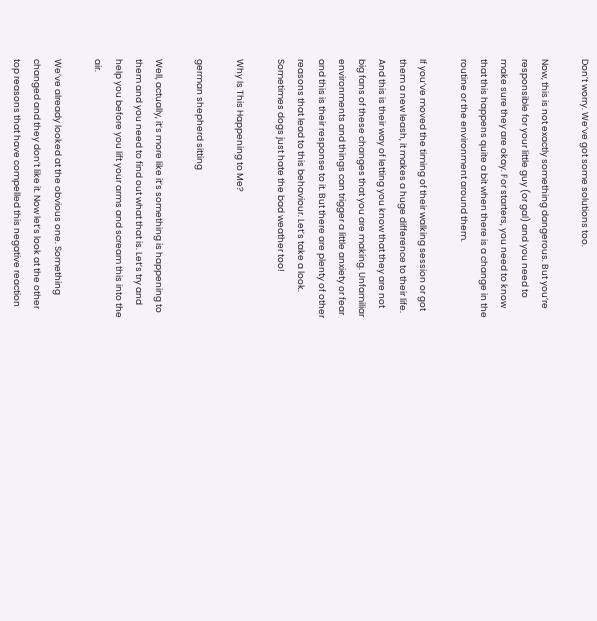Don’t worry. We’ve got some solutions too.

Now, this is not exactly something dangerous. But you’re responsible for your little guy (or gal) and you need to make sure they are okay. For starters, you need to know that this happens quite a bit when there is a change in the routine or the environment around them.

If you’ve moved the timing of their walking session or got them a new leash, it makes a huge difference to their life. And this is their way of letting you know that they are not big fans of these changes that you are making. Unfamiliar environments and things can trigger a little anxiety or fear and this is their response to it. But there are plenty of other reasons that lead to this behaviour. Let’s take a look. Sometimes dogs just hate the bad weather too!

Why Is This Happening to Me?

german shepherd sitting

Well, actually, it’s more like it’s something is happening to them and you need to find out what that is. Let’s try and help you before you lift your arms and scream this into the air.

We’ve already looked at the obvious one. Something changed and they don’t like it. Now let’s look at the other top reasons that have compelled this negative reaction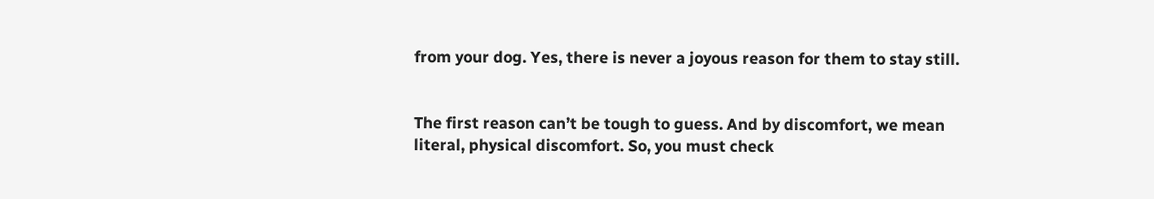from your dog. Yes, there is never a joyous reason for them to stay still.


The first reason can’t be tough to guess. And by discomfort, we mean literal, physical discomfort. So, you must check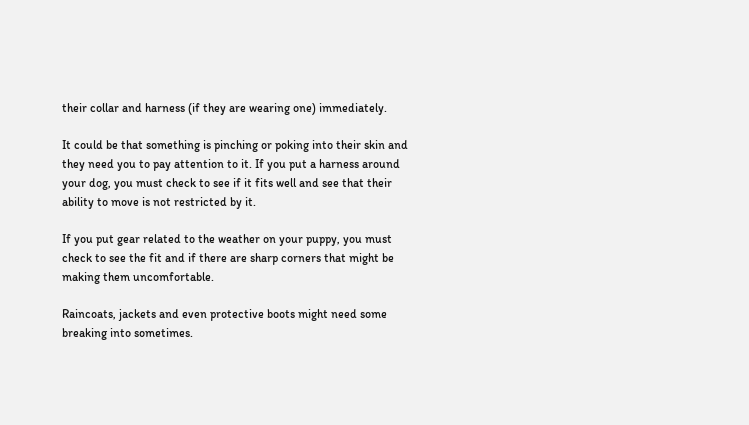their collar and harness (if they are wearing one) immediately.

It could be that something is pinching or poking into their skin and they need you to pay attention to it. If you put a harness around your dog, you must check to see if it fits well and see that their ability to move is not restricted by it.

If you put gear related to the weather on your puppy, you must check to see the fit and if there are sharp corners that might be making them uncomfortable.

Raincoats, jackets and even protective boots might need some breaking into sometimes.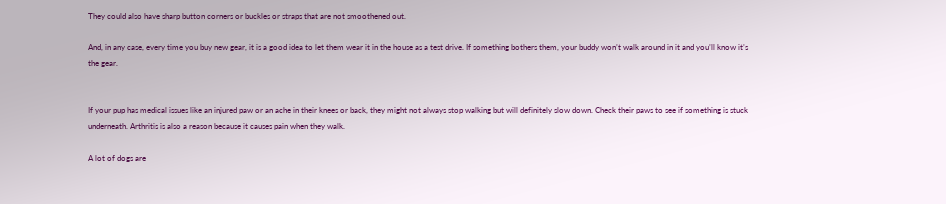They could also have sharp button corners or buckles or straps that are not smoothened out.

And, in any case, every time you buy new gear, it is a good idea to let them wear it in the house as a test drive. If something bothers them, your buddy won’t walk around in it and you’ll know it’s the gear.


If your pup has medical issues like an injured paw or an ache in their knees or back, they might not always stop walking but will definitely slow down. Check their paws to see if something is stuck underneath. Arthritis is also a reason because it causes pain when they walk.

A lot of dogs are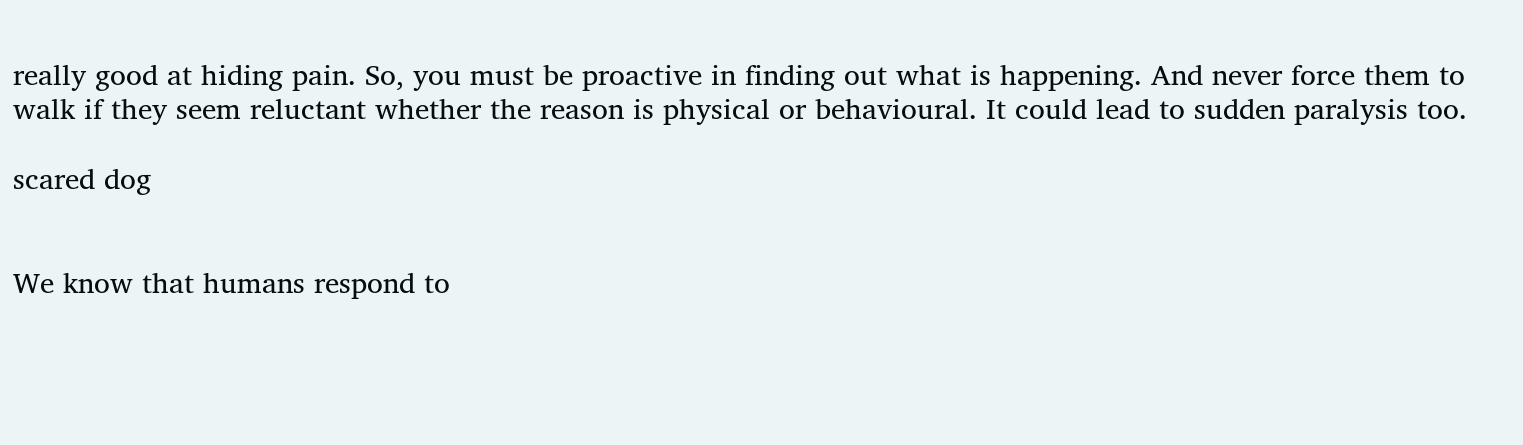really good at hiding pain. So, you must be proactive in finding out what is happening. And never force them to walk if they seem reluctant whether the reason is physical or behavioural. It could lead to sudden paralysis too.

scared dog


We know that humans respond to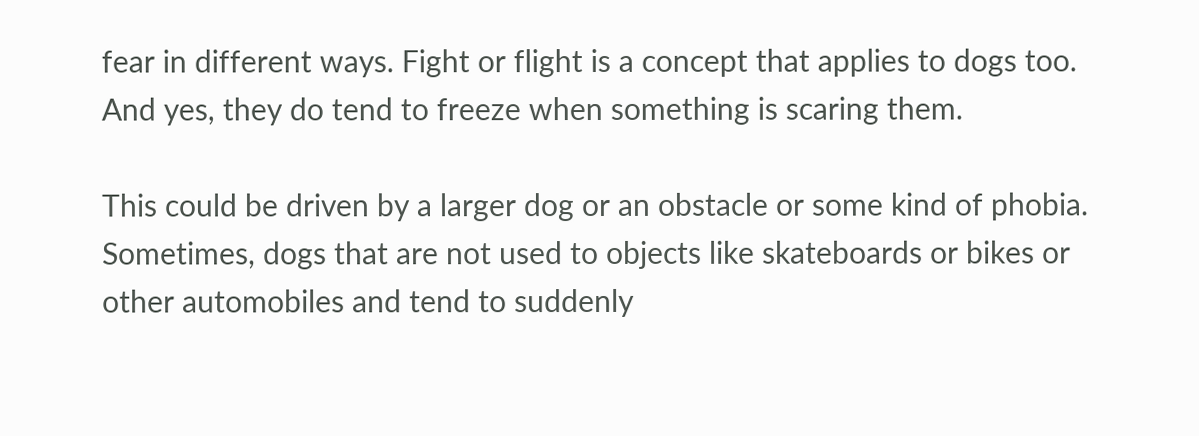fear in different ways. Fight or flight is a concept that applies to dogs too. And yes, they do tend to freeze when something is scaring them.

This could be driven by a larger dog or an obstacle or some kind of phobia. Sometimes, dogs that are not used to objects like skateboards or bikes or other automobiles and tend to suddenly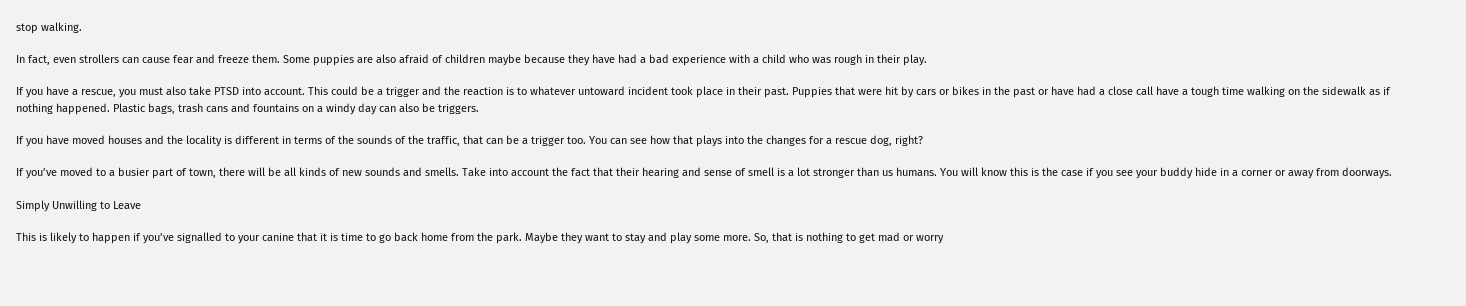stop walking.

In fact, even strollers can cause fear and freeze them. Some puppies are also afraid of children maybe because they have had a bad experience with a child who was rough in their play.

If you have a rescue, you must also take PTSD into account. This could be a trigger and the reaction is to whatever untoward incident took place in their past. Puppies that were hit by cars or bikes in the past or have had a close call have a tough time walking on the sidewalk as if nothing happened. Plastic bags, trash cans and fountains on a windy day can also be triggers.

If you have moved houses and the locality is different in terms of the sounds of the traffic, that can be a trigger too. You can see how that plays into the changes for a rescue dog, right?

If you’ve moved to a busier part of town, there will be all kinds of new sounds and smells. Take into account the fact that their hearing and sense of smell is a lot stronger than us humans. You will know this is the case if you see your buddy hide in a corner or away from doorways.

Simply Unwilling to Leave

This is likely to happen if you’ve signalled to your canine that it is time to go back home from the park. Maybe they want to stay and play some more. So, that is nothing to get mad or worry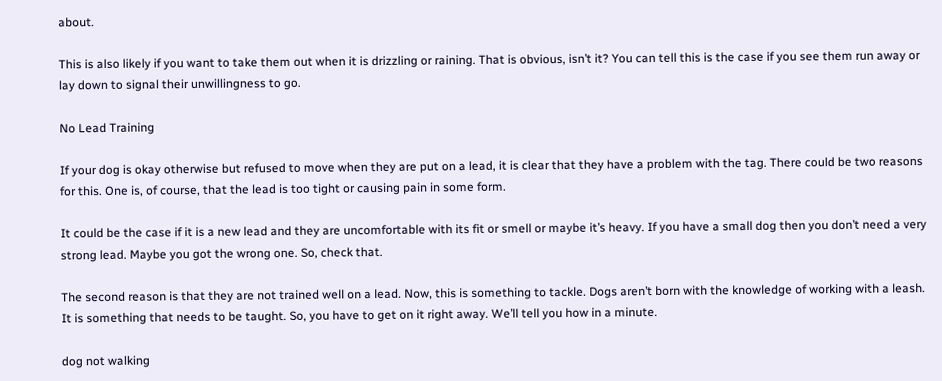about.

This is also likely if you want to take them out when it is drizzling or raining. That is obvious, isn’t it? You can tell this is the case if you see them run away or lay down to signal their unwillingness to go.

No Lead Training

If your dog is okay otherwise but refused to move when they are put on a lead, it is clear that they have a problem with the tag. There could be two reasons for this. One is, of course, that the lead is too tight or causing pain in some form.

It could be the case if it is a new lead and they are uncomfortable with its fit or smell or maybe it’s heavy. If you have a small dog then you don’t need a very strong lead. Maybe you got the wrong one. So, check that.

The second reason is that they are not trained well on a lead. Now, this is something to tackle. Dogs aren’t born with the knowledge of working with a leash. It is something that needs to be taught. So, you have to get on it right away. We’ll tell you how in a minute.

dog not walking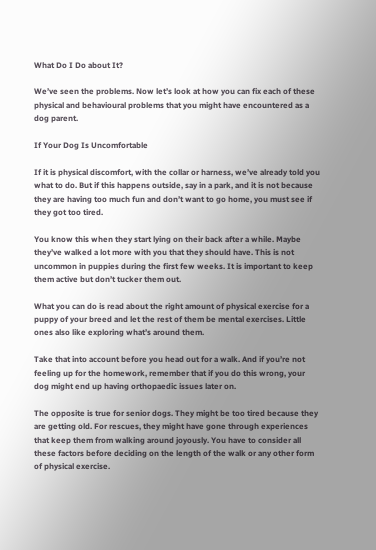What Do I Do about It?

We’ve seen the problems. Now let’s look at how you can fix each of these physical and behavioural problems that you might have encountered as a dog parent.

If Your Dog Is Uncomfortable

If it is physical discomfort, with the collar or harness, we’ve already told you what to do. But if this happens outside, say in a park, and it is not because they are having too much fun and don’t want to go home, you must see if they got too tired.

You know this when they start lying on their back after a while. Maybe they’ve walked a lot more with you that they should have. This is not uncommon in puppies during the first few weeks. It is important to keep them active but don’t tucker them out.

What you can do is read about the right amount of physical exercise for a puppy of your breed and let the rest of them be mental exercises. Little ones also like exploring what’s around them.

Take that into account before you head out for a walk. And if you’re not feeling up for the homework, remember that if you do this wrong, your dog might end up having orthopaedic issues later on.

The opposite is true for senior dogs. They might be too tired because they are getting old. For rescues, they might have gone through experiences that keep them from walking around joyously. You have to consider all these factors before deciding on the length of the walk or any other form of physical exercise.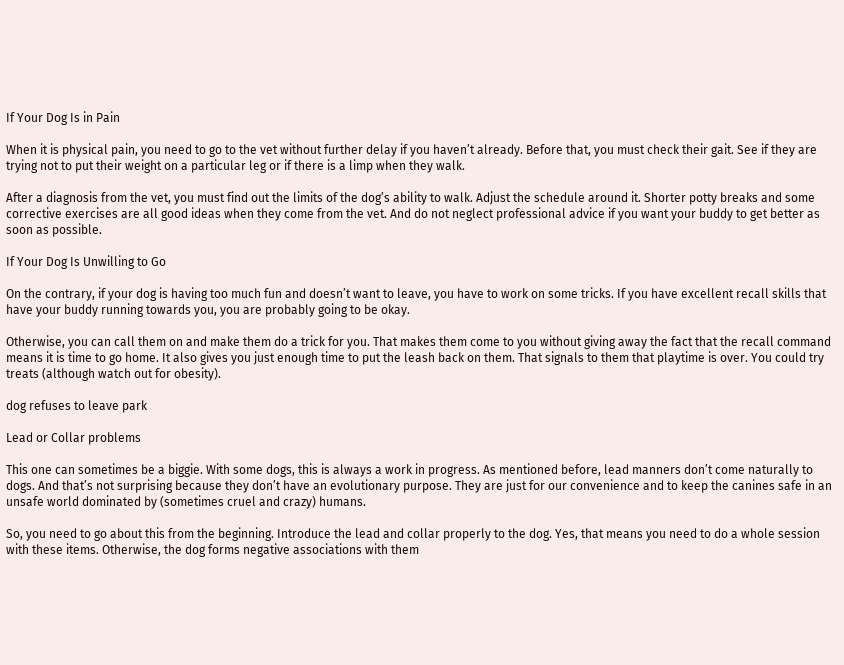If Your Dog Is in Pain

When it is physical pain, you need to go to the vet without further delay if you haven’t already. Before that, you must check their gait. See if they are trying not to put their weight on a particular leg or if there is a limp when they walk.

After a diagnosis from the vet, you must find out the limits of the dog’s ability to walk. Adjust the schedule around it. Shorter potty breaks and some corrective exercises are all good ideas when they come from the vet. And do not neglect professional advice if you want your buddy to get better as soon as possible.

If Your Dog Is Unwilling to Go

On the contrary, if your dog is having too much fun and doesn’t want to leave, you have to work on some tricks. If you have excellent recall skills that have your buddy running towards you, you are probably going to be okay.

Otherwise, you can call them on and make them do a trick for you. That makes them come to you without giving away the fact that the recall command means it is time to go home. It also gives you just enough time to put the leash back on them. That signals to them that playtime is over. You could try treats (although watch out for obesity).

dog refuses to leave park

Lead or Collar problems

This one can sometimes be a biggie. With some dogs, this is always a work in progress. As mentioned before, lead manners don’t come naturally to dogs. And that’s not surprising because they don’t have an evolutionary purpose. They are just for our convenience and to keep the canines safe in an unsafe world dominated by (sometimes cruel and crazy) humans.

So, you need to go about this from the beginning. Introduce the lead and collar properly to the dog. Yes, that means you need to do a whole session with these items. Otherwise, the dog forms negative associations with them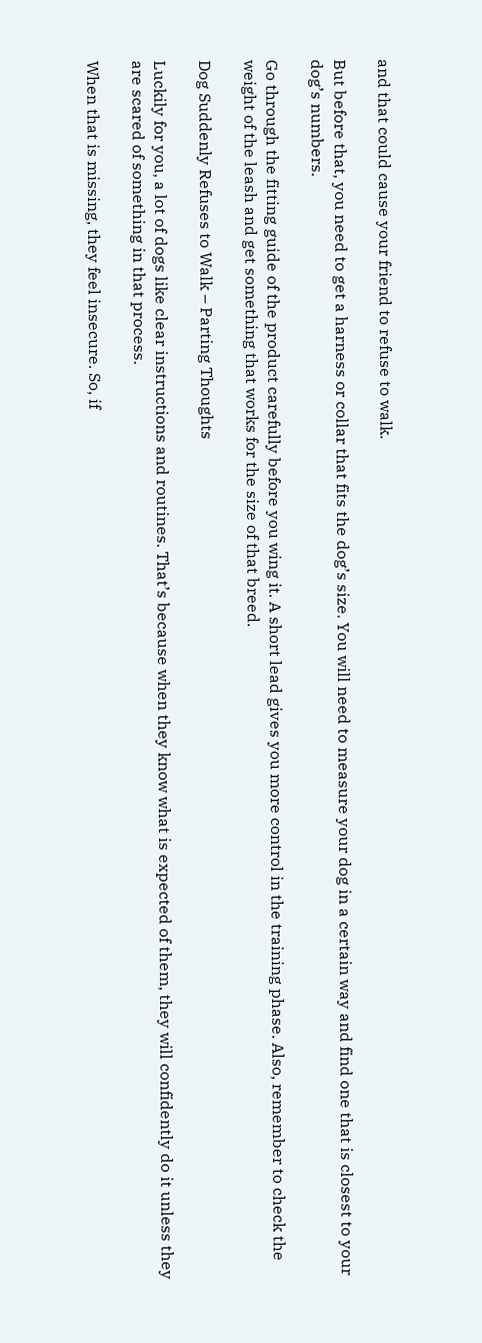and that could cause your friend to refuse to walk.

But before that, you need to get a harness or collar that fits the dog’s size. You will need to measure your dog in a certain way and find one that is closest to your dog’s numbers.

Go through the fitting guide of the product carefully before you wing it. A short lead gives you more control in the training phase. Also, remember to check the weight of the leash and get something that works for the size of that breed.

Dog Suddenly Refuses to Walk – Parting Thoughts

Luckily for you, a lot of dogs like clear instructions and routines. That’s because when they know what is expected of them, they will confidently do it unless they are scared of something in that process.

When that is missing, they feel insecure. So, if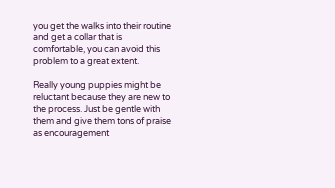you get the walks into their routine and get a collar that is comfortable, you can avoid this problem to a great extent.

Really young puppies might be reluctant because they are new to the process. Just be gentle with them and give them tons of praise as encouragement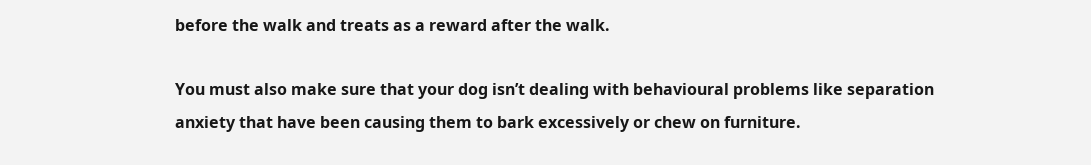before the walk and treats as a reward after the walk.

You must also make sure that your dog isn’t dealing with behavioural problems like separation anxiety that have been causing them to bark excessively or chew on furniture.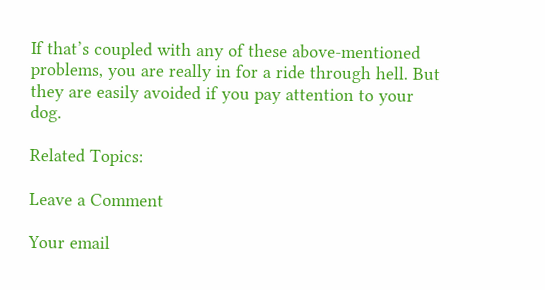If that’s coupled with any of these above-mentioned problems, you are really in for a ride through hell. But they are easily avoided if you pay attention to your dog.

Related Topics:

Leave a Comment

Your email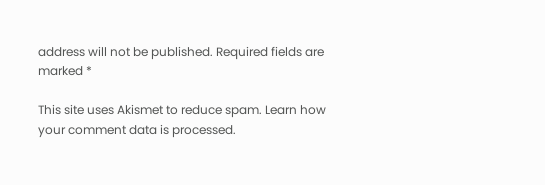address will not be published. Required fields are marked *

This site uses Akismet to reduce spam. Learn how your comment data is processed.